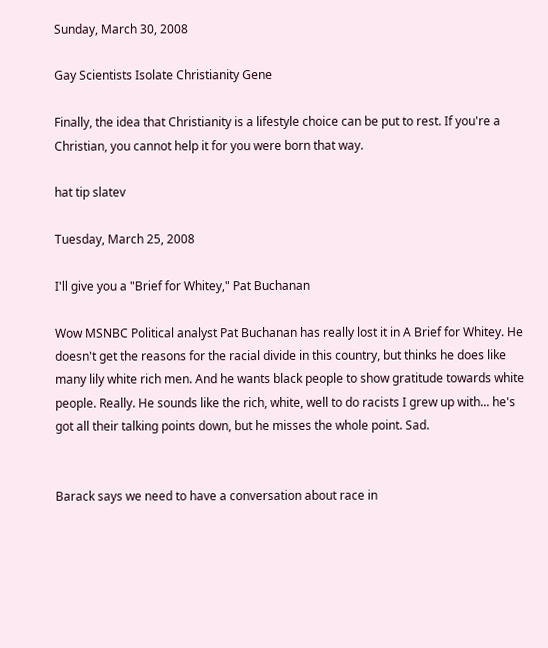Sunday, March 30, 2008

Gay Scientists Isolate Christianity Gene

Finally, the idea that Christianity is a lifestyle choice can be put to rest. If you're a Christian, you cannot help it for you were born that way.

hat tip slatev

Tuesday, March 25, 2008

I'll give you a "Brief for Whitey," Pat Buchanan

Wow MSNBC Political analyst Pat Buchanan has really lost it in A Brief for Whitey. He doesn't get the reasons for the racial divide in this country, but thinks he does like many lily white rich men. And he wants black people to show gratitude towards white people. Really. He sounds like the rich, white, well to do racists I grew up with... he's got all their talking points down, but he misses the whole point. Sad.


Barack says we need to have a conversation about race in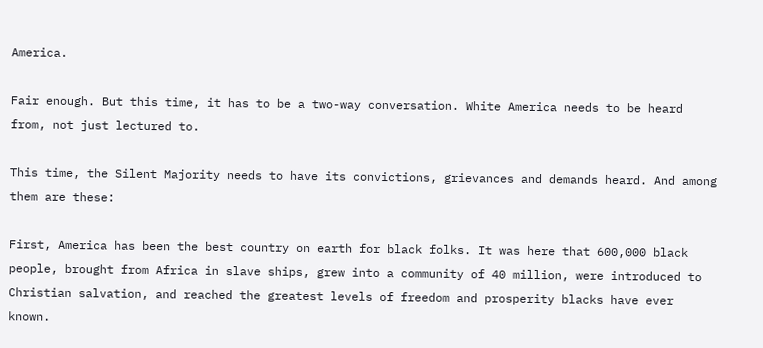America.

Fair enough. But this time, it has to be a two-way conversation. White America needs to be heard from, not just lectured to.

This time, the Silent Majority needs to have its convictions, grievances and demands heard. And among them are these:

First, America has been the best country on earth for black folks. It was here that 600,000 black people, brought from Africa in slave ships, grew into a community of 40 million, were introduced to Christian salvation, and reached the greatest levels of freedom and prosperity blacks have ever known.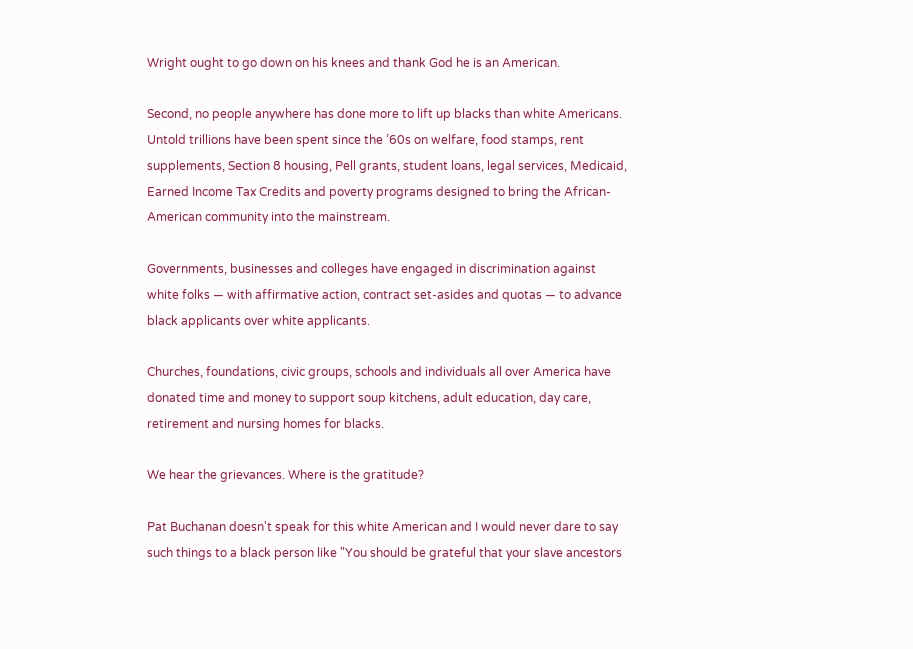Wright ought to go down on his knees and thank God he is an American.

Second, no people anywhere has done more to lift up blacks than white Americans. Untold trillions have been spent since the ’60s on welfare, food stamps, rent supplements, Section 8 housing, Pell grants, student loans, legal services, Medicaid, Earned Income Tax Credits and poverty programs designed to bring the African-American community into the mainstream.

Governments, businesses and colleges have engaged in discrimination against white folks — with affirmative action, contract set-asides and quotas — to advance black applicants over white applicants.

Churches, foundations, civic groups, schools and individuals all over America have donated time and money to support soup kitchens, adult education, day care, retirement and nursing homes for blacks.

We hear the grievances. Where is the gratitude?

Pat Buchanan doesn't speak for this white American and I would never dare to say such things to a black person like "You should be grateful that your slave ancestors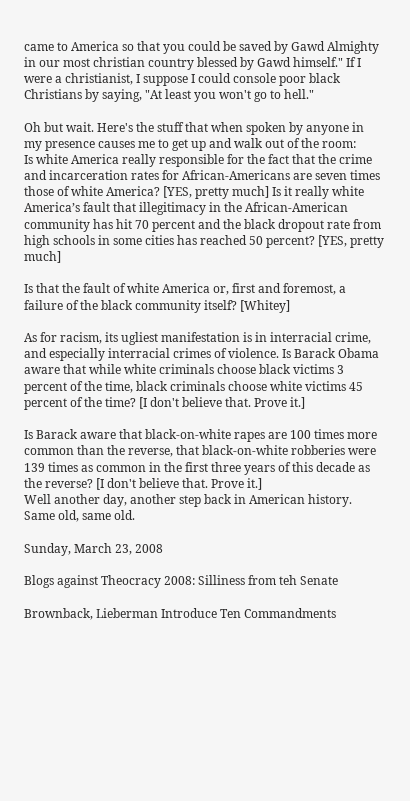came to America so that you could be saved by Gawd Almighty in our most christian country blessed by Gawd himself." If I were a christianist, I suppose I could console poor black Christians by saying, "At least you won't go to hell."

Oh but wait. Here's the stuff that when spoken by anyone in my presence causes me to get up and walk out of the room:
Is white America really responsible for the fact that the crime and incarceration rates for African-Americans are seven times those of white America? [YES, pretty much] Is it really white America’s fault that illegitimacy in the African-American community has hit 70 percent and the black dropout rate from high schools in some cities has reached 50 percent? [YES, pretty much]

Is that the fault of white America or, first and foremost, a failure of the black community itself? [Whitey]

As for racism, its ugliest manifestation is in interracial crime, and especially interracial crimes of violence. Is Barack Obama aware that while white criminals choose black victims 3 percent of the time, black criminals choose white victims 45 percent of the time? [I don't believe that. Prove it.]

Is Barack aware that black-on-white rapes are 100 times more common than the reverse, that black-on-white robberies were 139 times as common in the first three years of this decade as the reverse? [I don't believe that. Prove it.]
Well another day, another step back in American history. Same old, same old.

Sunday, March 23, 2008

Blogs against Theocracy 2008: Silliness from teh Senate

Brownback, Lieberman Introduce Ten Commandments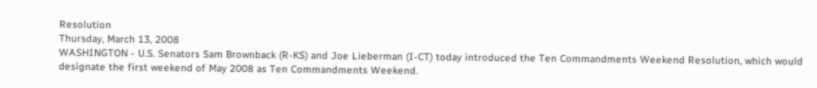Resolution
Thursday, March 13, 2008
WASHINGTON - U.S. Senators Sam Brownback (R-KS) and Joe Lieberman (I-CT) today introduced the Ten Commandments Weekend Resolution, which would designate the first weekend of May 2008 as Ten Commandments Weekend.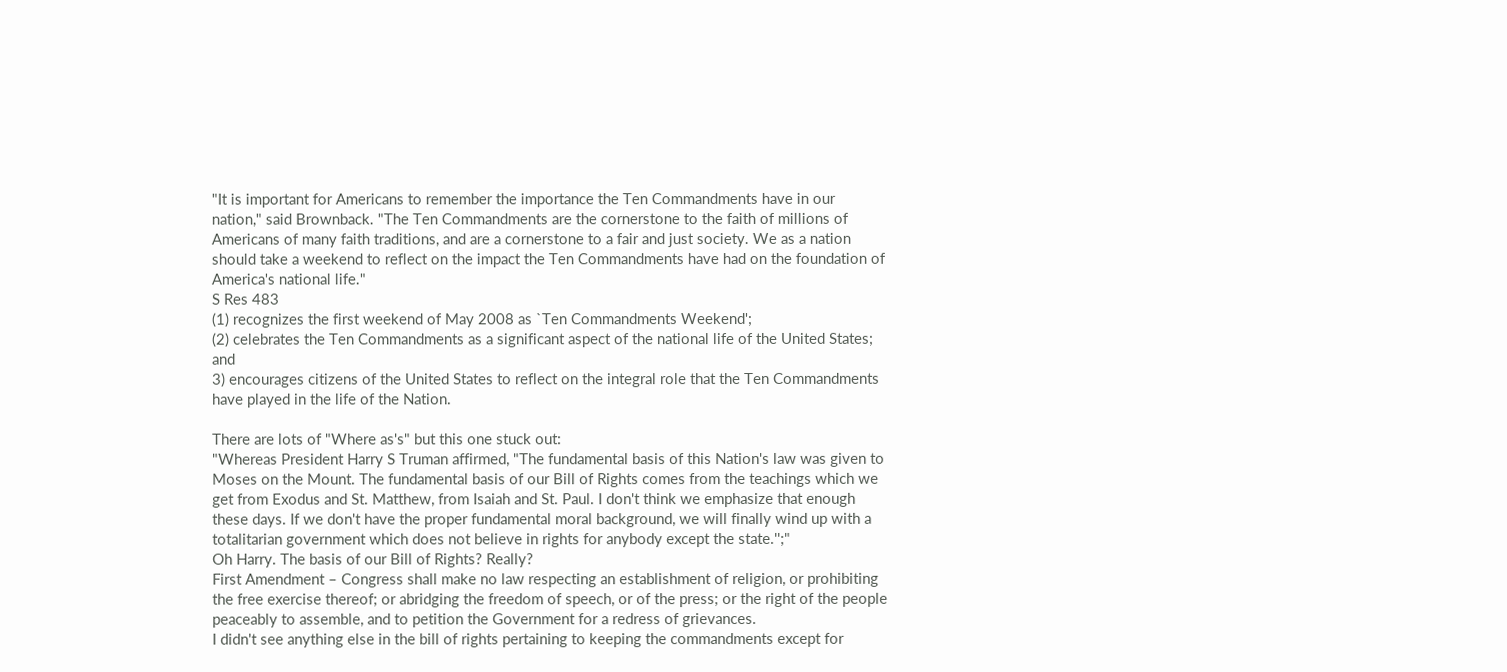"It is important for Americans to remember the importance the Ten Commandments have in our nation," said Brownback. "The Ten Commandments are the cornerstone to the faith of millions of Americans of many faith traditions, and are a cornerstone to a fair and just society. We as a nation should take a weekend to reflect on the impact the Ten Commandments have had on the foundation of America's national life."
S Res 483
(1) recognizes the first weekend of May 2008 as `Ten Commandments Weekend';
(2) celebrates the Ten Commandments as a significant aspect of the national life of the United States; and
3) encourages citizens of the United States to reflect on the integral role that the Ten Commandments have played in the life of the Nation.

There are lots of "Where as's" but this one stuck out:
"Whereas President Harry S Truman affirmed, "The fundamental basis of this Nation's law was given to Moses on the Mount. The fundamental basis of our Bill of Rights comes from the teachings which we get from Exodus and St. Matthew, from Isaiah and St. Paul. I don't think we emphasize that enough these days. If we don't have the proper fundamental moral background, we will finally wind up with a totalitarian government which does not believe in rights for anybody except the state.'';"
Oh Harry. The basis of our Bill of Rights? Really?
First Amendment – Congress shall make no law respecting an establishment of religion, or prohibiting the free exercise thereof; or abridging the freedom of speech, or of the press; or the right of the people peaceably to assemble, and to petition the Government for a redress of grievances.
I didn't see anything else in the bill of rights pertaining to keeping the commandments except for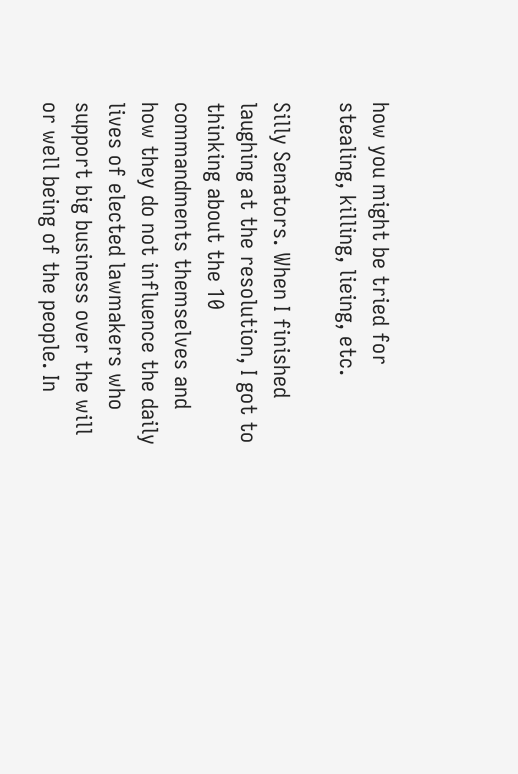how you might be tried for stealing, killing, lieing, etc.

Silly Senators. When I finished laughing at the resolution, I got to thinking about the 10 commandments themselves and how they do not influence the daily lives of elected lawmakers who support big business over the will or well being of the people. In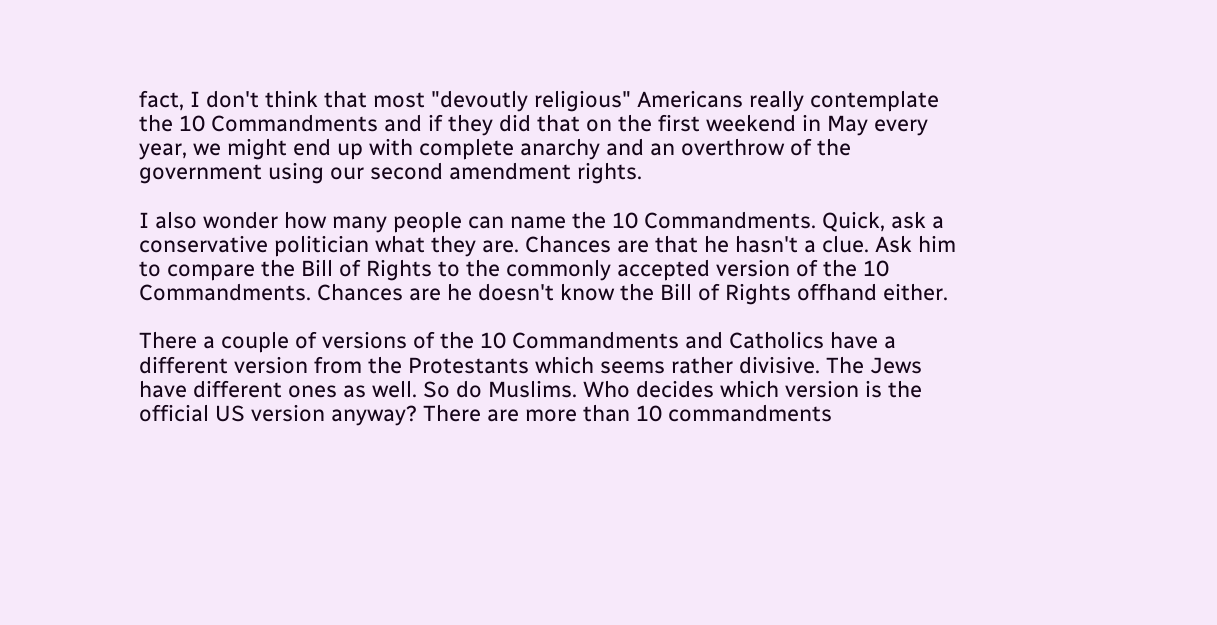fact, I don't think that most "devoutly religious" Americans really contemplate the 10 Commandments and if they did that on the first weekend in May every year, we might end up with complete anarchy and an overthrow of the government using our second amendment rights.

I also wonder how many people can name the 10 Commandments. Quick, ask a conservative politician what they are. Chances are that he hasn't a clue. Ask him to compare the Bill of Rights to the commonly accepted version of the 10 Commandments. Chances are he doesn't know the Bill of Rights offhand either.

There a couple of versions of the 10 Commandments and Catholics have a different version from the Protestants which seems rather divisive. The Jews have different ones as well. So do Muslims. Who decides which version is the official US version anyway? There are more than 10 commandments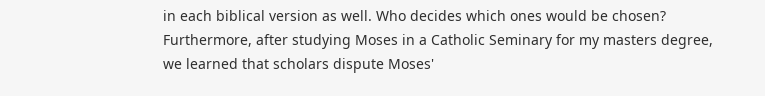in each biblical version as well. Who decides which ones would be chosen? Furthermore, after studying Moses in a Catholic Seminary for my masters degree, we learned that scholars dispute Moses'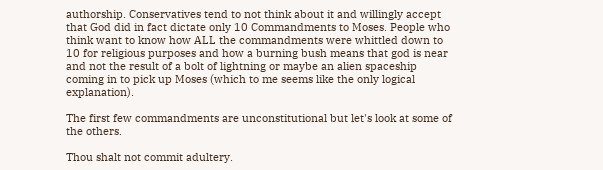authorship. Conservatives tend to not think about it and willingly accept that God did in fact dictate only 10 Commandments to Moses. People who think want to know how ALL the commandments were whittled down to 10 for religious purposes and how a burning bush means that god is near and not the result of a bolt of lightning or maybe an alien spaceship coming in to pick up Moses (which to me seems like the only logical explanation).

The first few commandments are unconstitutional but let's look at some of the others.

Thou shalt not commit adultery.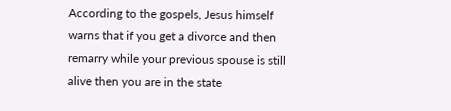According to the gospels, Jesus himself warns that if you get a divorce and then remarry while your previous spouse is still alive then you are in the state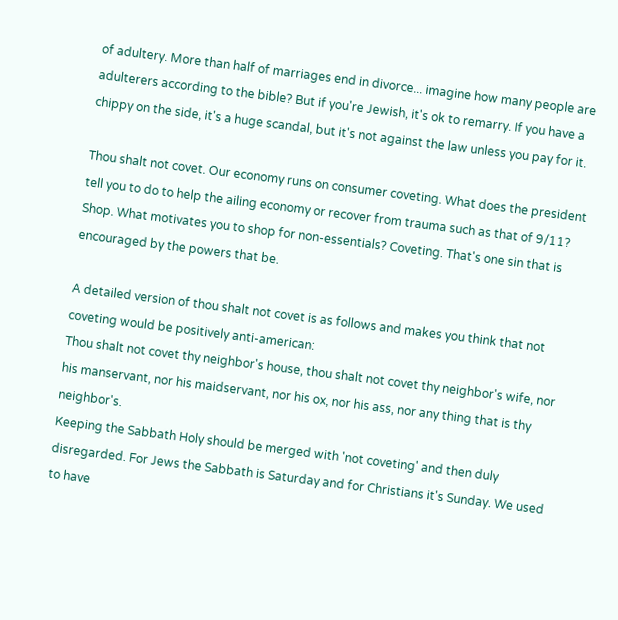of adultery. More than half of marriages end in divorce... imagine how many people are adulterers according to the bible? But if you're Jewish, it's ok to remarry. If you have a chippy on the side, it's a huge scandal, but it's not against the law unless you pay for it.

Thou shalt not covet. Our economy runs on consumer coveting. What does the president tell you to do to help the ailing economy or recover from trauma such as that of 9/11? Shop. What motivates you to shop for non-essentials? Coveting. That's one sin that is encouraged by the powers that be.

A detailed version of thou shalt not covet is as follows and makes you think that not coveting would be positively anti-american:
Thou shalt not covet thy neighbor's house, thou shalt not covet thy neighbor's wife, nor his manservant, nor his maidservant, nor his ox, nor his ass, nor any thing that is thy neighbor's.
Keeping the Sabbath Holy should be merged with 'not coveting' and then duly disregarded. For Jews the Sabbath is Saturday and for Christians it's Sunday. We used to have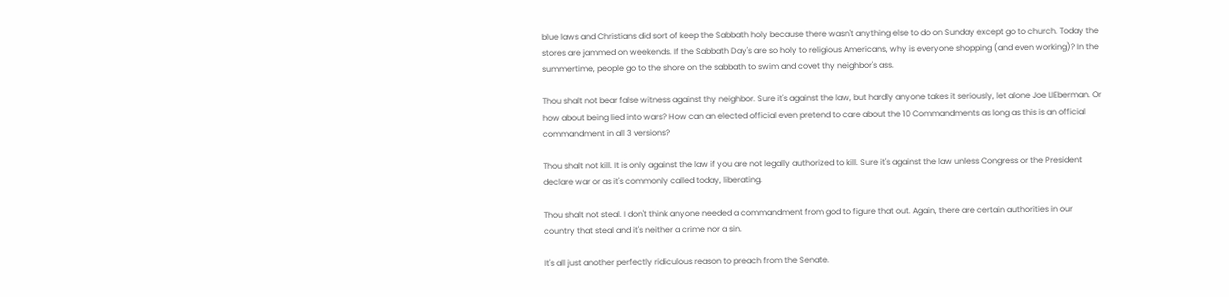blue laws and Christians did sort of keep the Sabbath holy because there wasn't anything else to do on Sunday except go to church. Today the stores are jammed on weekends. If the Sabbath Day's are so holy to religious Americans, why is everyone shopping (and even working)? In the summertime, people go to the shore on the sabbath to swim and covet thy neighbor's ass.

Thou shalt not bear false witness against thy neighbor. Sure it's against the law, but hardly anyone takes it seriously, let alone Joe LIEberman. Or how about being lied into wars? How can an elected official even pretend to care about the 10 Commandments as long as this is an official commandment in all 3 versions?

Thou shalt not kill. It is only against the law if you are not legally authorized to kill. Sure it's against the law unless Congress or the President declare war or as it's commonly called today, liberating.

Thou shalt not steal. I don't think anyone needed a commandment from god to figure that out. Again, there are certain authorities in our country that steal and it's neither a crime nor a sin.

It's all just another perfectly ridiculous reason to preach from the Senate.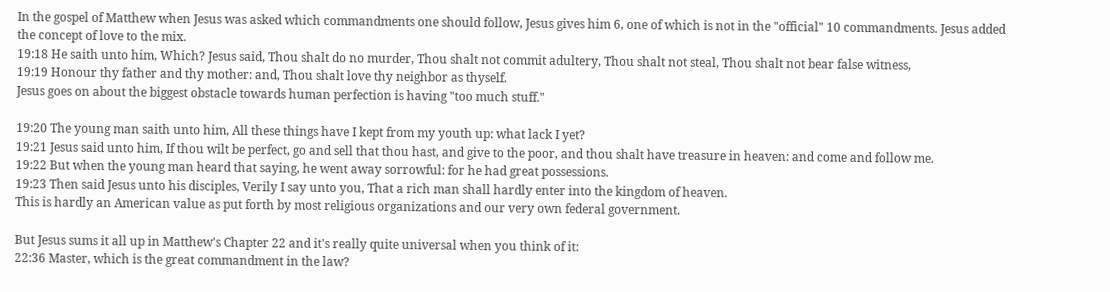In the gospel of Matthew when Jesus was asked which commandments one should follow, Jesus gives him 6, one of which is not in the "official" 10 commandments. Jesus added the concept of love to the mix.
19:18 He saith unto him, Which? Jesus said, Thou shalt do no murder, Thou shalt not commit adultery, Thou shalt not steal, Thou shalt not bear false witness,
19:19 Honour thy father and thy mother: and, Thou shalt love thy neighbor as thyself.
Jesus goes on about the biggest obstacle towards human perfection is having "too much stuff."

19:20 The young man saith unto him, All these things have I kept from my youth up: what lack I yet?
19:21 Jesus said unto him, If thou wilt be perfect, go and sell that thou hast, and give to the poor, and thou shalt have treasure in heaven: and come and follow me.
19:22 But when the young man heard that saying, he went away sorrowful: for he had great possessions.
19:23 Then said Jesus unto his disciples, Verily I say unto you, That a rich man shall hardly enter into the kingdom of heaven.
This is hardly an American value as put forth by most religious organizations and our very own federal government.

But Jesus sums it all up in Matthew's Chapter 22 and it's really quite universal when you think of it:
22:36 Master, which is the great commandment in the law?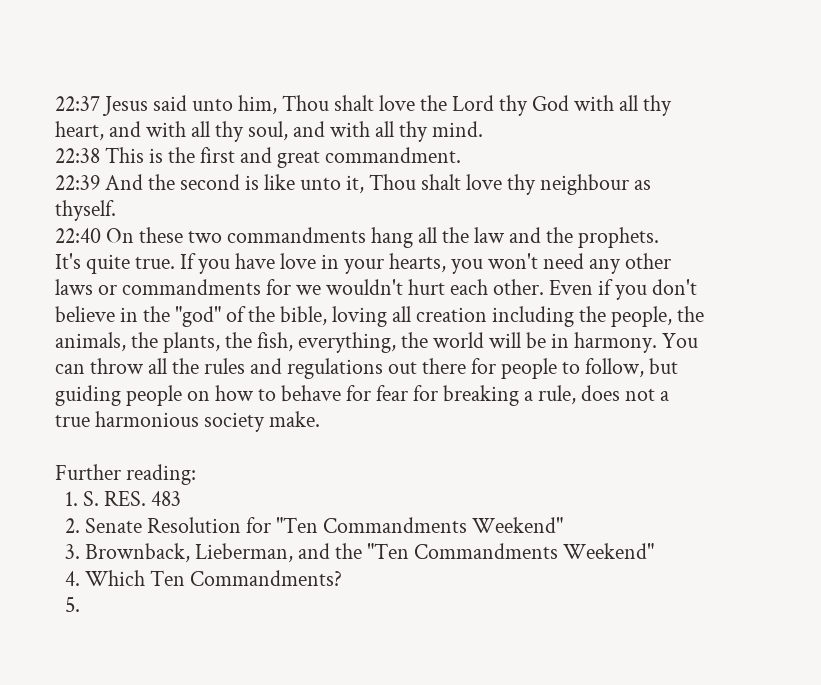22:37 Jesus said unto him, Thou shalt love the Lord thy God with all thy heart, and with all thy soul, and with all thy mind.
22:38 This is the first and great commandment.
22:39 And the second is like unto it, Thou shalt love thy neighbour as thyself.
22:40 On these two commandments hang all the law and the prophets.
It's quite true. If you have love in your hearts, you won't need any other laws or commandments for we wouldn't hurt each other. Even if you don't believe in the "god" of the bible, loving all creation including the people, the animals, the plants, the fish, everything, the world will be in harmony. You can throw all the rules and regulations out there for people to follow, but guiding people on how to behave for fear for breaking a rule, does not a true harmonious society make.

Further reading:
  1. S. RES. 483
  2. Senate Resolution for "Ten Commandments Weekend"
  3. Brownback, Lieberman, and the "Ten Commandments Weekend"
  4. Which Ten Commandments?
  5.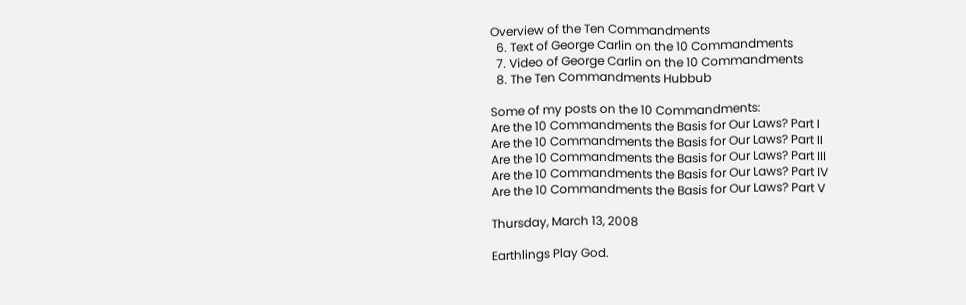Overview of the Ten Commandments
  6. Text of George Carlin on the 10 Commandments
  7. Video of George Carlin on the 10 Commandments
  8. The Ten Commandments Hubbub

Some of my posts on the 10 Commandments:
Are the 10 Commandments the Basis for Our Laws? Part I
Are the 10 Commandments the Basis for Our Laws? Part II
Are the 10 Commandments the Basis for Our Laws? Part III
Are the 10 Commandments the Basis for Our Laws? Part IV
Are the 10 Commandments the Basis for Our Laws? Part V

Thursday, March 13, 2008

Earthlings Play God.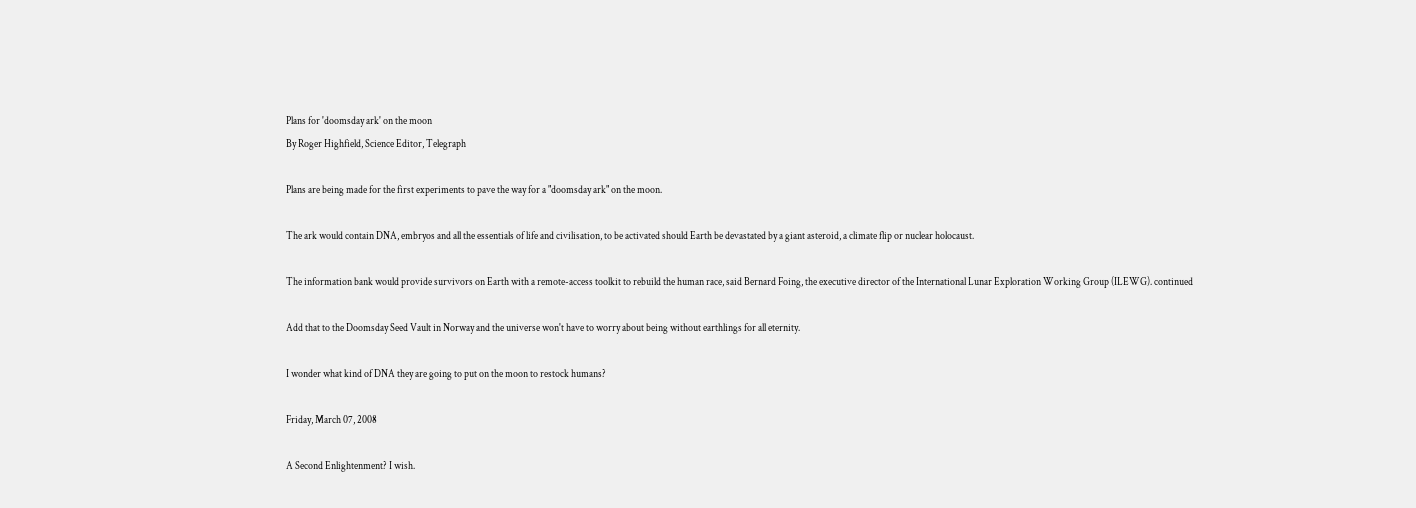Plans for 'doomsday ark' on the moon
By Roger Highfield, Science Editor, Telegraph

Plans are being made for the first experiments to pave the way for a "doomsday ark" on the moon.

The ark would contain DNA, embryos and all the essentials of life and civilisation, to be activated should Earth be devastated by a giant asteroid, a climate flip or nuclear holocaust.

The information bank would provide survivors on Earth with a remote-access toolkit to rebuild the human race, said Bernard Foing, the executive director of the International Lunar Exploration Working Group (ILEWG). continued

Add that to the Doomsday Seed Vault in Norway and the universe won't have to worry about being without earthlings for all eternity.

I wonder what kind of DNA they are going to put on the moon to restock humans?

Friday, March 07, 2008

A Second Enlightenment? I wish.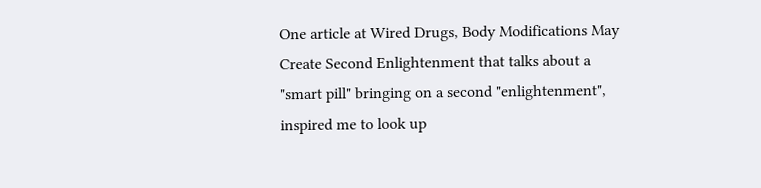One article at Wired Drugs, Body Modifications May Create Second Enlightenment that talks about a "smart pill" bringing on a second "enlightenment", inspired me to look up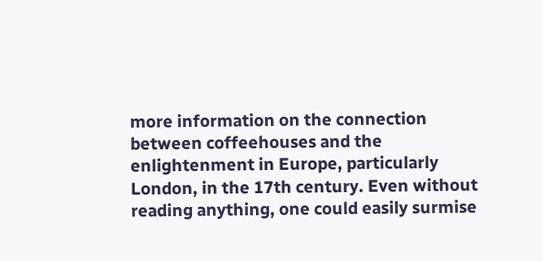more information on the connection between coffeehouses and the enlightenment in Europe, particularly London, in the 17th century. Even without reading anything, one could easily surmise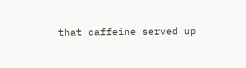that caffeine served up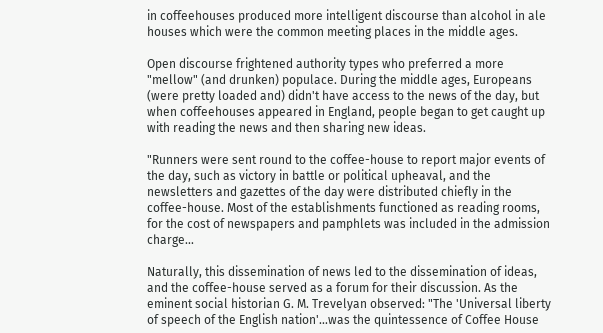in coffeehouses produced more intelligent discourse than alcohol in ale houses which were the common meeting places in the middle ages.

Open discourse frightened authority types who preferred a more "mellow" (and drunken) populace. During the middle ages, Europeans (were pretty loaded and) didn't have access to the news of the day, but when coffeehouses appeared in England, people began to get caught up with reading the news and then sharing new ideas.

"Runners were sent round to the coffee-house to report major events of the day, such as victory in battle or political upheaval, and the newsletters and gazettes of the day were distributed chiefly in the coffee-house. Most of the establishments functioned as reading rooms, for the cost of newspapers and pamphlets was included in the admission charge...

Naturally, this dissemination of news led to the dissemination of ideas, and the coffee-house served as a forum for their discussion. As the eminent social historian G. M. Trevelyan observed: "The 'Universal liberty of speech of the English nation'...was the quintessence of Coffee House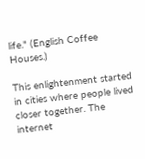life." (English Coffee Houses.)

This enlightenment started in cities where people lived closer together. The internet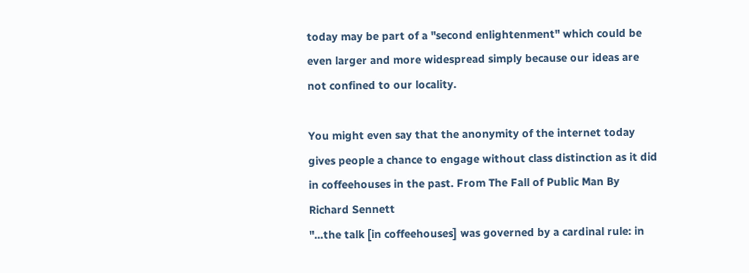today may be part of a "second enlightenment" which could be even larger and more widespread simply because our ideas are not confined to our locality.

You might even say that the anonymity of the internet today gives people a chance to engage without class distinction as it did in coffeehouses in the past. From The Fall of Public Man By Richard Sennett
"...the talk [in coffeehouses] was governed by a cardinal rule: in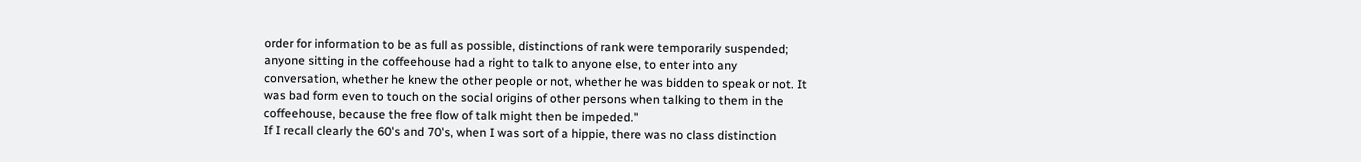order for information to be as full as possible, distinctions of rank were temporarily suspended; anyone sitting in the coffeehouse had a right to talk to anyone else, to enter into any conversation, whether he knew the other people or not, whether he was bidden to speak or not. It was bad form even to touch on the social origins of other persons when talking to them in the coffeehouse, because the free flow of talk might then be impeded."
If I recall clearly the 60's and 70's, when I was sort of a hippie, there was no class distinction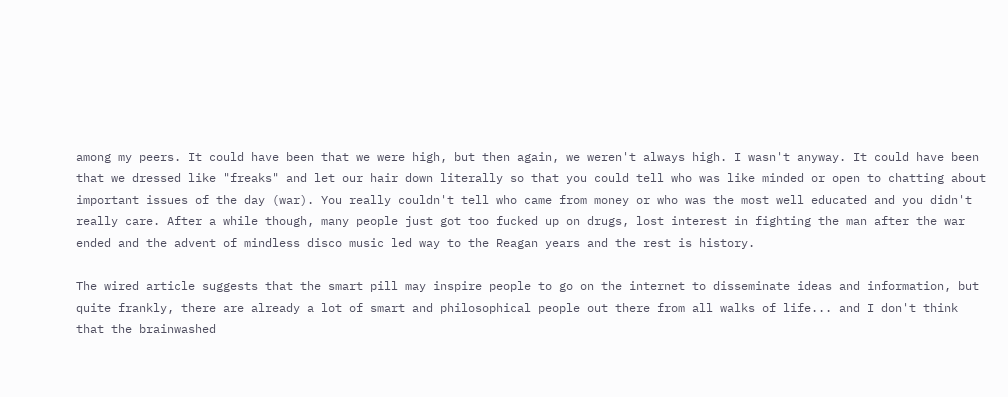among my peers. It could have been that we were high, but then again, we weren't always high. I wasn't anyway. It could have been that we dressed like "freaks" and let our hair down literally so that you could tell who was like minded or open to chatting about important issues of the day (war). You really couldn't tell who came from money or who was the most well educated and you didn't really care. After a while though, many people just got too fucked up on drugs, lost interest in fighting the man after the war ended and the advent of mindless disco music led way to the Reagan years and the rest is history.

The wired article suggests that the smart pill may inspire people to go on the internet to disseminate ideas and information, but quite frankly, there are already a lot of smart and philosophical people out there from all walks of life... and I don't think that the brainwashed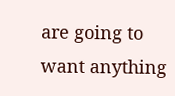are going to want anything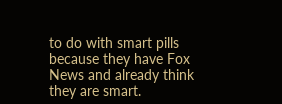to do with smart pills because they have Fox News and already think they are smart.